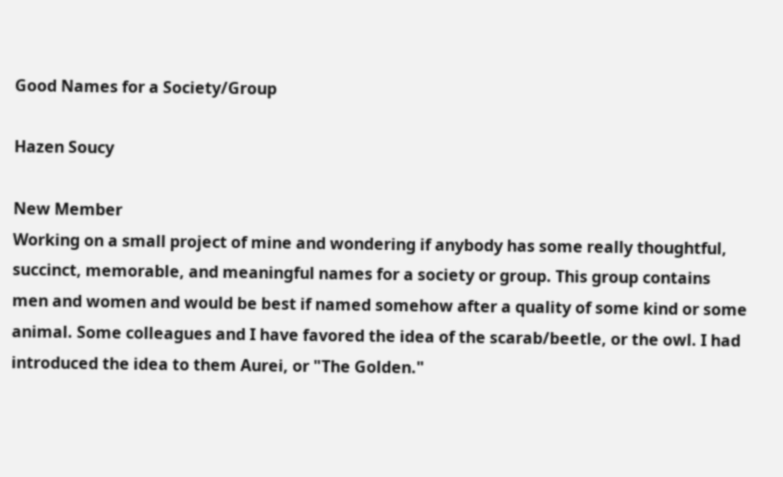Good Names for a Society/Group

Hazen Soucy

New Member
Working on a small project of mine and wondering if anybody has some really thoughtful, succinct, memorable, and meaningful names for a society or group. This group contains men and women and would be best if named somehow after a quality of some kind or some animal. Some colleagues and I have favored the idea of the scarab/beetle, or the owl. I had introduced the idea to them Aurei, or "The Golden."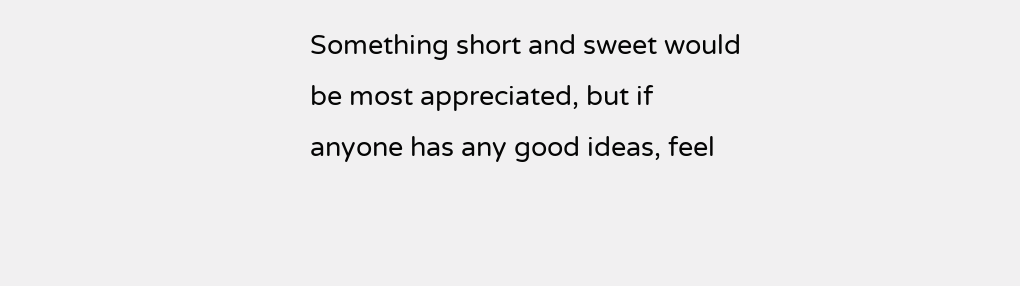Something short and sweet would be most appreciated, but if anyone has any good ideas, feel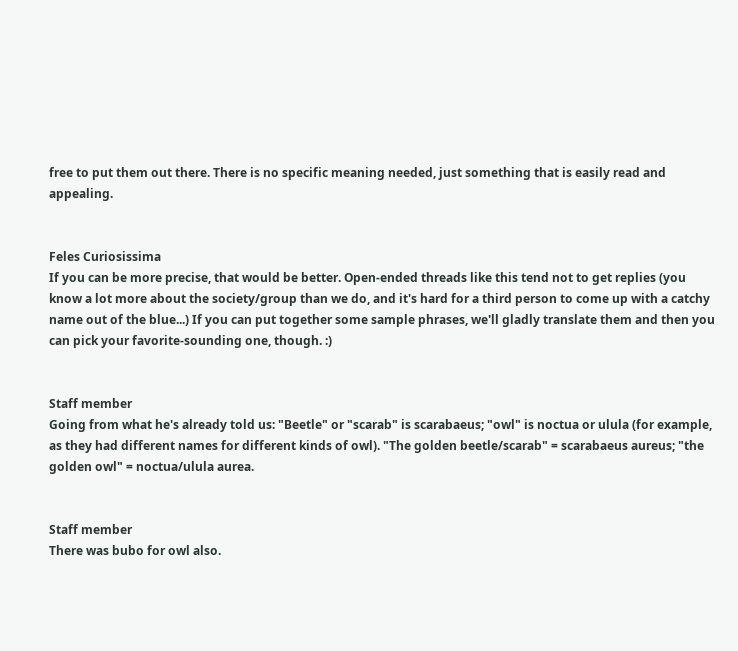free to put them out there. There is no specific meaning needed, just something that is easily read and appealing.


Feles Curiosissima
If you can be more precise, that would be better. Open-ended threads like this tend not to get replies (you know a lot more about the society/group than we do, and it's hard for a third person to come up with a catchy name out of the blue...) If you can put together some sample phrases, we'll gladly translate them and then you can pick your favorite-sounding one, though. :)


Staff member
Going from what he's already told us: "Beetle" or "scarab" is scarabaeus; "owl" is noctua or ulula (for example, as they had different names for different kinds of owl). "The golden beetle/scarab" = scarabaeus aureus; "the golden owl" = noctua/ulula aurea.


Staff member
There was bubo for owl also.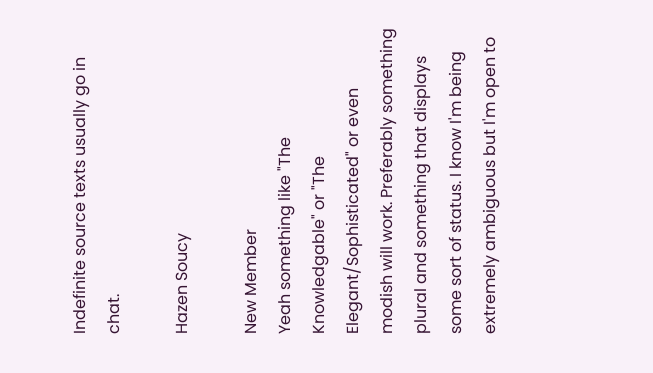Indefinite source texts usually go in chat.

Hazen Soucy

New Member
Yeah something like "The Knowledgable" or "The Elegant/Sophisticated" or even modish will work. Preferably something plural and something that displays some sort of status. I know I'm being extremely ambiguous but I'm open to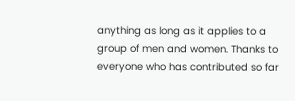anything as long as it applies to a group of men and women. Thanks to everyone who has contributed so far